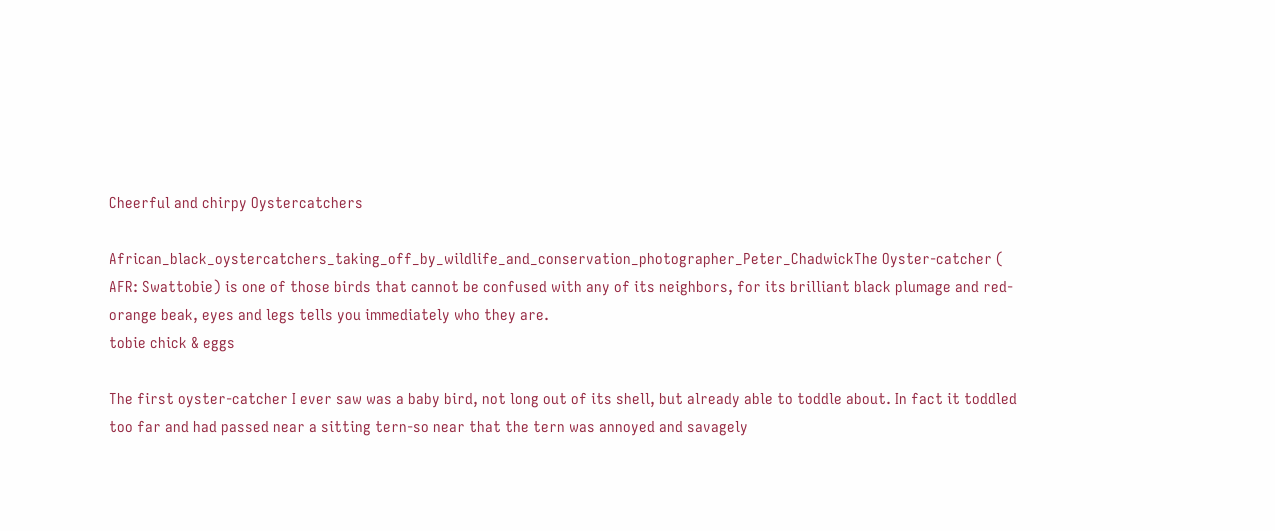Cheerful and chirpy Oystercatchers

African_black_oystercatchers_taking_off_by_wildlife_and_conservation_photographer_Peter_ChadwickThe Oyster-catcher ( AFR: Swattobie) is one of those birds that cannot be confused with any of its neighbors, for its brilliant black plumage and red-orange beak, eyes and legs tells you immediately who they are.
tobie chick & eggs

The first oyster-catcher I ever saw was a baby bird, not long out of its shell, but already able to toddle about. In fact it toddled too far and had passed near a sitting tern-so near that the tern was annoyed and savagely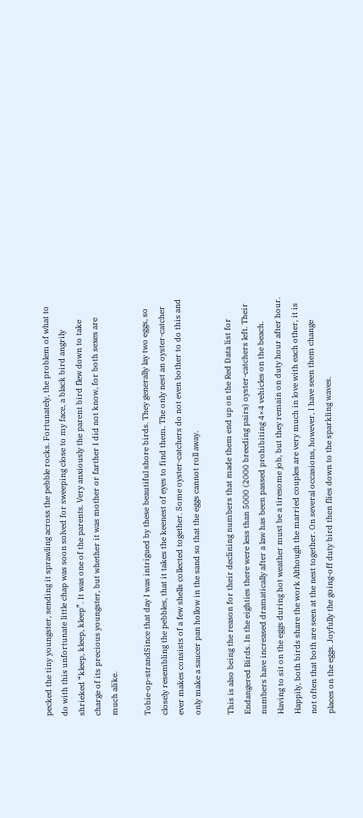pecked the tiny youngster, sending it sprawling across the pebble rocks. Fortunately, the problem of what to do with this unfortunate little chap was soon solved for sweeping close to my face, a black bird angrily shrieked “kleep, kleep, kleep”. It was one of the parents. Very anxiously the parent bird flew down to take charge of its precious youngster, but whether it was mother or farther I did not know, for both sexes are much alike.

Tobie-op-strandSince that day I was intrigued by these beautiful shore birds. They generally lay two eggs, so closely resembling the pebbles, that it takes the keenest of eyes to find them. The only nest an oyster-catcher ever makes consists of a few shells collected together. Some oyster-catchers do not even bother to do this and only make a saucer pan hollow in the sand so that the eggs cannot roll away.

This is also being the reason for their declining numbers that made them end up on the Red Data list for Endangered Birds. In the eighties there were less than 5000 (2000 breeding pairs) oyster-catchers left. Their numbers have increased dramatically after a law has been passed prohibiting 4×4 vehicles on the beach.
Having to sit on the eggs during hot weather must be a tiresome job, but they remain on duty hour after hour. Happily, both birds share the work Although the married couples are very much in love with each other, it is not often that both are seen at the nest together. On several occasions, however, I have seen them change places on the eggs. Joyfully the going-off duty bird then flies down to the sparkling waves.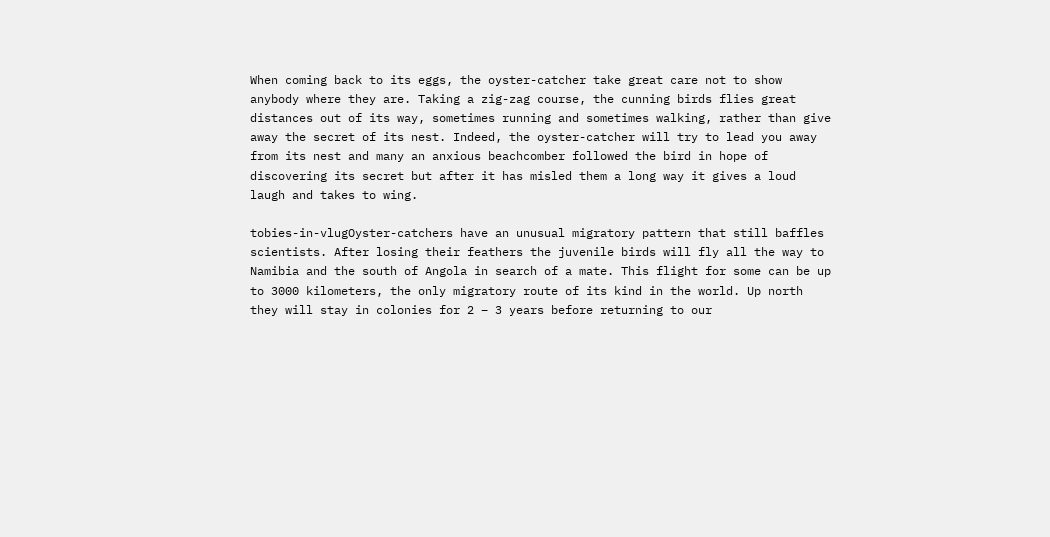When coming back to its eggs, the oyster-catcher take great care not to show anybody where they are. Taking a zig-zag course, the cunning birds flies great distances out of its way, sometimes running and sometimes walking, rather than give away the secret of its nest. Indeed, the oyster-catcher will try to lead you away from its nest and many an anxious beachcomber followed the bird in hope of discovering its secret but after it has misled them a long way it gives a loud laugh and takes to wing.

tobies-in-vlugOyster-catchers have an unusual migratory pattern that still baffles scientists. After losing their feathers the juvenile birds will fly all the way to Namibia and the south of Angola in search of a mate. This flight for some can be up to 3000 kilometers, the only migratory route of its kind in the world. Up north they will stay in colonies for 2 – 3 years before returning to our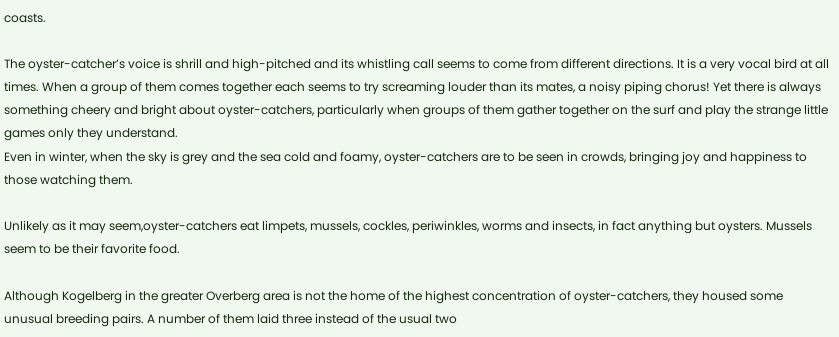coasts.

The oyster-catcher’s voice is shrill and high-pitched and its whistling call seems to come from different directions. It is a very vocal bird at all times. When a group of them comes together each seems to try screaming louder than its mates, a noisy piping chorus! Yet there is always something cheery and bright about oyster-catchers, particularly when groups of them gather together on the surf and play the strange little games only they understand.
Even in winter, when the sky is grey and the sea cold and foamy, oyster-catchers are to be seen in crowds, bringing joy and happiness to those watching them.

Unlikely as it may seem,oyster-catchers eat limpets, mussels, cockles, periwinkles, worms and insects, in fact anything but oysters. Mussels seem to be their favorite food.

Although Kogelberg in the greater Overberg area is not the home of the highest concentration of oyster-catchers, they housed some unusual breeding pairs. A number of them laid three instead of the usual two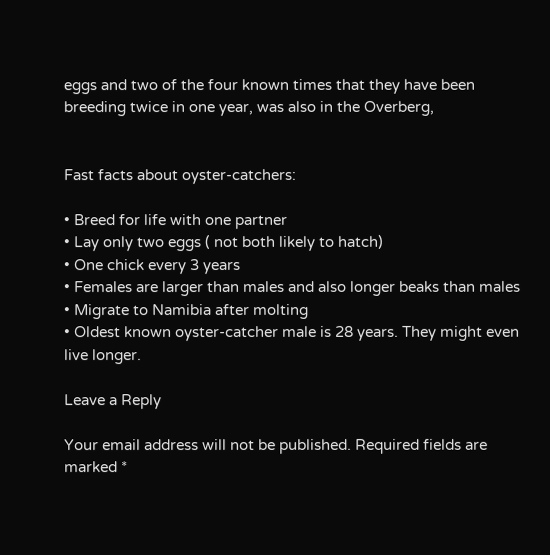eggs and two of the four known times that they have been breeding twice in one year, was also in the Overberg,


Fast facts about oyster-catchers:

• Breed for life with one partner
• Lay only two eggs ( not both likely to hatch)
• One chick every 3 years
• Females are larger than males and also longer beaks than males
• Migrate to Namibia after molting
• Oldest known oyster-catcher male is 28 years. They might even live longer.

Leave a Reply

Your email address will not be published. Required fields are marked *